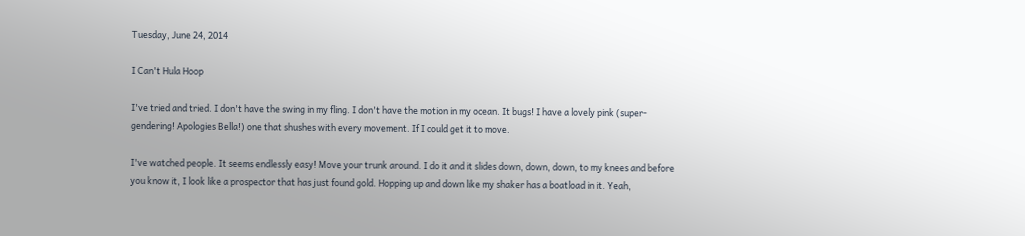Tuesday, June 24, 2014

I Can't Hula Hoop

I've tried and tried. I don't have the swing in my fling. I don't have the motion in my ocean. It bugs! I have a lovely pink (super-gendering! Apologies Bella!) one that shushes with every movement. If I could get it to move.

I've watched people. It seems endlessly easy! Move your trunk around. I do it and it slides down, down, down, to my knees and before you know it, I look like a prospector that has just found gold. Hopping up and down like my shaker has a boatload in it. Yeah,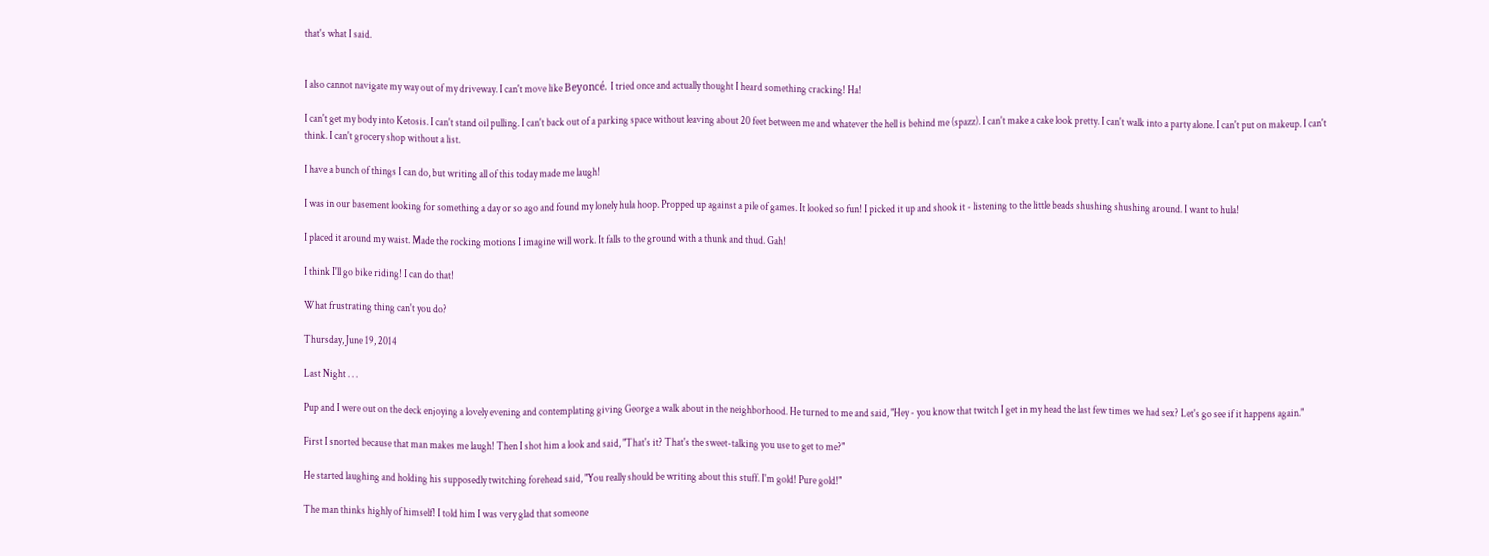that's what I said.


I also cannot navigate my way out of my driveway. I can't move like Beyoncé. I tried once and actually thought I heard something cracking! Ha!

I can't get my body into Ketosis. I can't stand oil pulling. I can't back out of a parking space without leaving about 20 feet between me and whatever the hell is behind me (spazz). I can't make a cake look pretty. I can't walk into a party alone. I can't put on makeup. I can't think. I can't grocery shop without a list.

I have a bunch of things I can do, but writing all of this today made me laugh!

I was in our basement looking for something a day or so ago and found my lonely hula hoop. Propped up against a pile of games. It looked so fun! I picked it up and shook it - listening to the little beads shushing shushing around. I want to hula!

I placed it around my waist. Made the rocking motions I imagine will work. It falls to the ground with a thunk and thud. Gah!

I think I'll go bike riding! I can do that!

What frustrating thing can't you do?

Thursday, June 19, 2014

Last Night . . .

Pup and I were out on the deck enjoying a lovely evening and contemplating giving George a walk about in the neighborhood. He turned to me and said, "Hey - you know that twitch I get in my head the last few times we had sex? Let's go see if it happens again."

First I snorted because that man makes me laugh! Then I shot him a look and said, "That's it? That's the sweet-talking you use to get to me?"

He started laughing and holding his supposedly twitching forehead said, "You really should be writing about this stuff. I'm gold! Pure gold!"

The man thinks highly of himself! I told him I was very glad that someone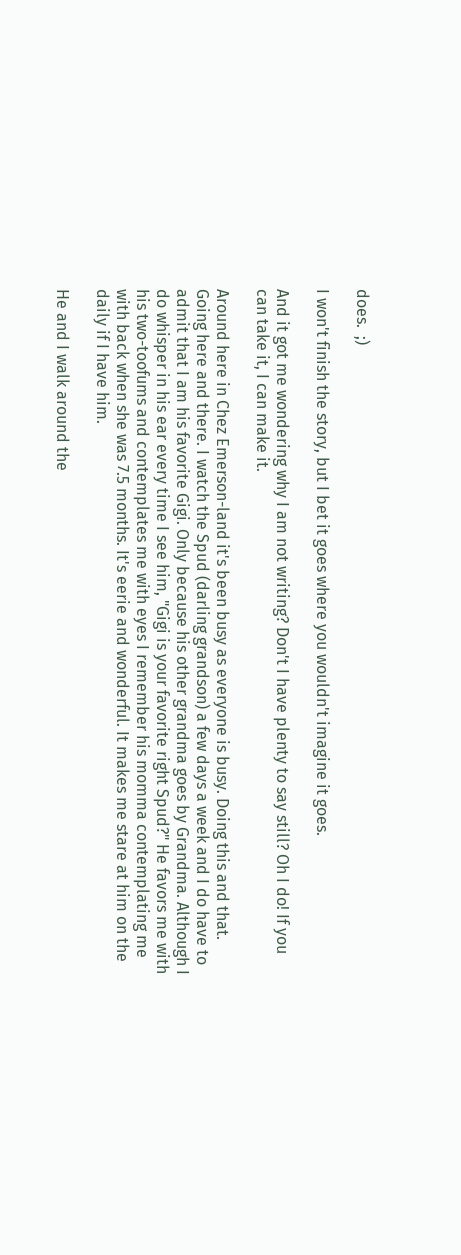does.  ;)

I won't finish the story, but I bet it goes where you wouldn't imagine it goes.

And it got me wondering why I am not writing? Don't I have plenty to say still? Oh I do! If you can take it, I can make it.

Around here in Chez Emerson-land it's been busy as everyone is busy. Doing this and that. Going here and there. I watch the Spud (darling grandson) a few days a week and I do have to admit that I am his favorite Gigi. Only because his other grandma goes by Grandma. Although I do whisper in his ear every time I see him, "Gigi is your favorite right Spud?" He favors me with his two-toofums and contemplates me with eyes I remember his momma contemplating me with back when she was 7.5 months. It's eerie and wonderful. It makes me stare at him on the daily if I have him.

He and I walk around the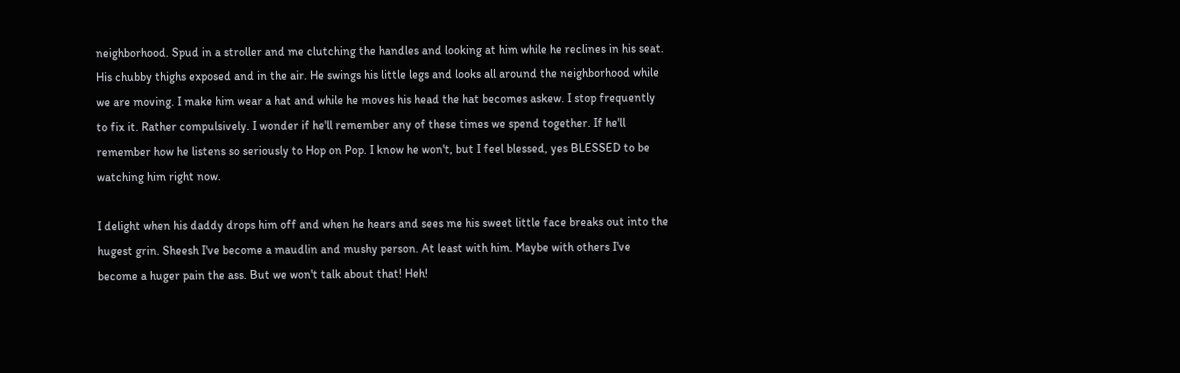neighborhood. Spud in a stroller and me clutching the handles and looking at him while he reclines in his seat. His chubby thighs exposed and in the air. He swings his little legs and looks all around the neighborhood while we are moving. I make him wear a hat and while he moves his head the hat becomes askew. I stop frequently to fix it. Rather compulsively. I wonder if he'll remember any of these times we spend together. If he'll remember how he listens so seriously to Hop on Pop. I know he won't, but I feel blessed, yes BLESSED to be watching him right now.

I delight when his daddy drops him off and when he hears and sees me his sweet little face breaks out into the hugest grin. Sheesh I've become a maudlin and mushy person. At least with him. Maybe with others I've become a huger pain the ass. But we won't talk about that! Heh!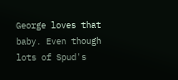George loves that baby. Even though lots of Spud's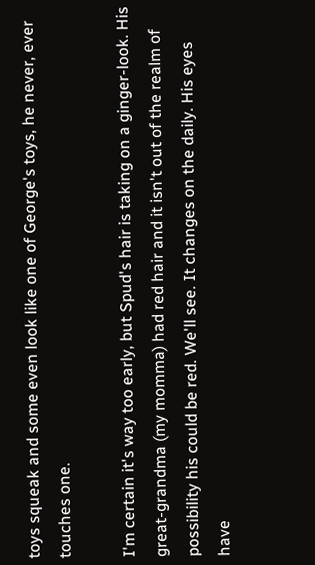toys squeak and some even look like one of George's toys, he never, ever touches one.

I'm certain it's way too early, but Spud's hair is taking on a ginger-look. His great-grandma (my momma) had red hair and it isn't out of the realm of possibility his could be red. We'll see. It changes on the daily. His eyes have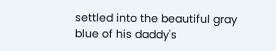settled into the beautiful gray blue of his daddy's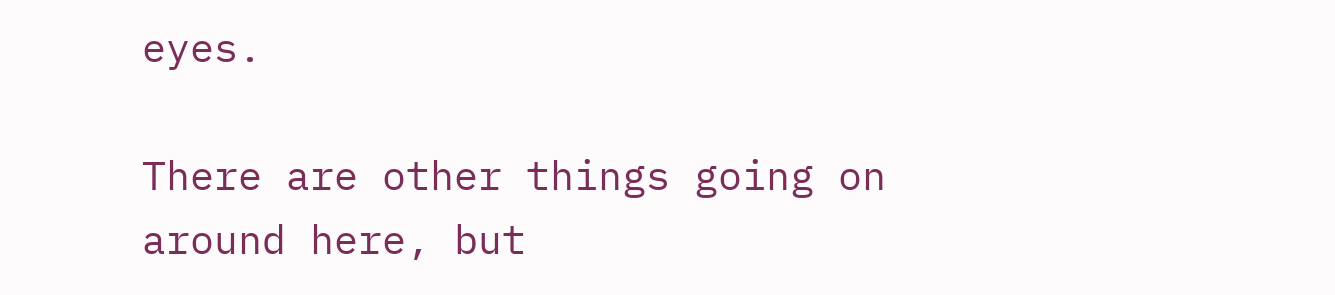eyes.

There are other things going on around here, but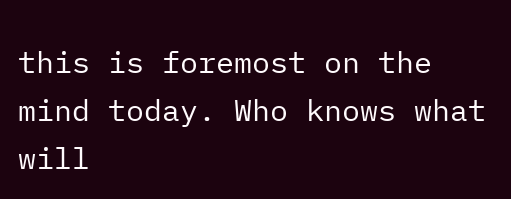this is foremost on the mind today. Who knows what will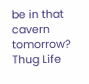be in that cavern tomorrow?
Thug Life